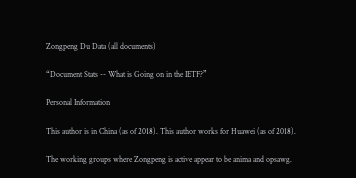Zongpeng Du Data (all documents)

“Document Stats -- What is Going on in the IETF?”

Personal Information

This author is in China (as of 2018). This author works for Huawei (as of 2018).

The working groups where Zongpeng is active appear to be anima and opsawg.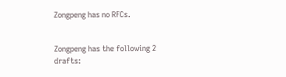Zongpeng has no RFCs.


Zongpeng has the following 2 drafts: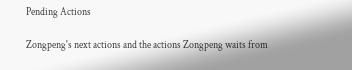Pending Actions

Zongpeng's next actions and the actions Zongpeng waits from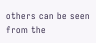others can be seen from the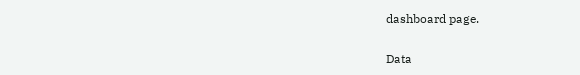dashboard page.

Data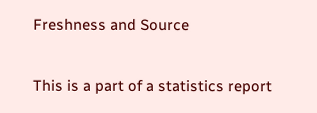Freshness and Source

This is a part of a statistics report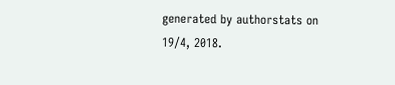generated by authorstats on 19/4, 2018.